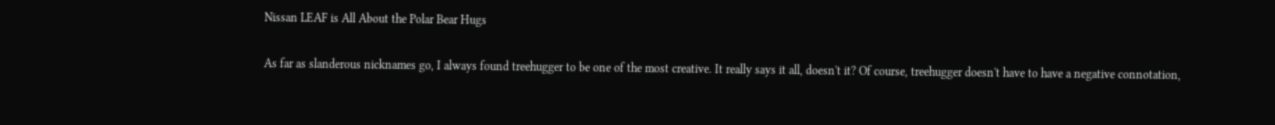Nissan LEAF is All About the Polar Bear Hugs

As far as slanderous nicknames go, I always found treehugger to be one of the most creative. It really says it all, doesn't it? Of course, treehugger doesn't have to have a negative connotation,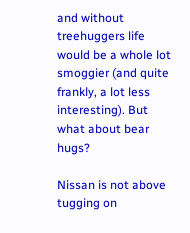and without treehuggers life would be a whole lot smoggier (and quite frankly, a lot less interesting). But what about bear hugs?

Nissan is not above tugging on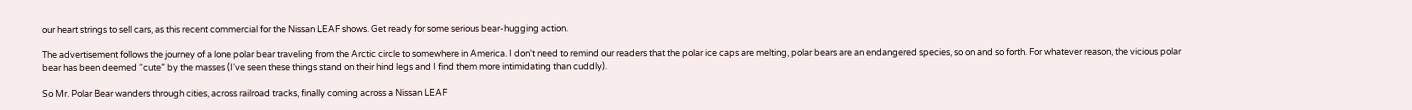our heart strings to sell cars, as this recent commercial for the Nissan LEAF shows. Get ready for some serious bear-hugging action.

The advertisement follows the journey of a lone polar bear traveling from the Arctic circle to somewhere in America. I don't need to remind our readers that the polar ice caps are melting, polar bears are an endangered species, so on and so forth. For whatever reason, the vicious polar bear has been deemed “cute” by the masses (I've seen these things stand on their hind legs and I find them more intimidating than cuddly).

So Mr. Polar Bear wanders through cities, across railroad tracks, finally coming across a Nissan LEAF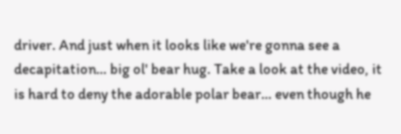driver. And just when it looks like we're gonna see a decapitation… big ol' bear hug. Take a look at the video, it is hard to deny the adorable polar bear… even though he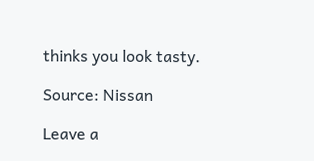thinks you look tasty.

Source: Nissan

Leave a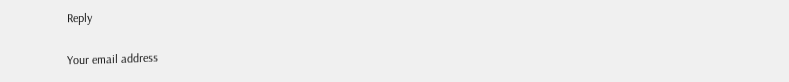Reply

Your email address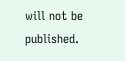will not be published.